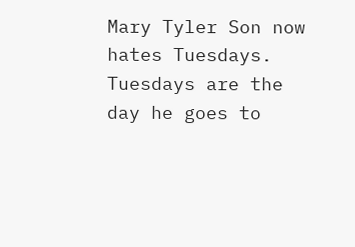Mary Tyler Son now hates Tuesdays.  Tuesdays are the day he goes to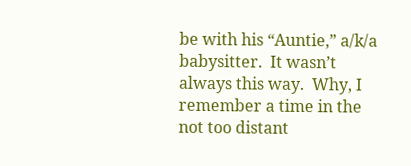be with his “Auntie,” a/k/a babysitter.  It wasn’t always this way.  Why, I remember a time in the not too distant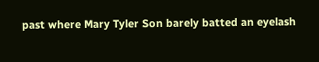past where Mary Tyler Son barely batted an eyelash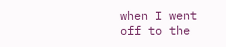when I went off to the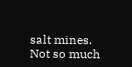salt mines.  Not so much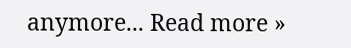anymore... Read more »